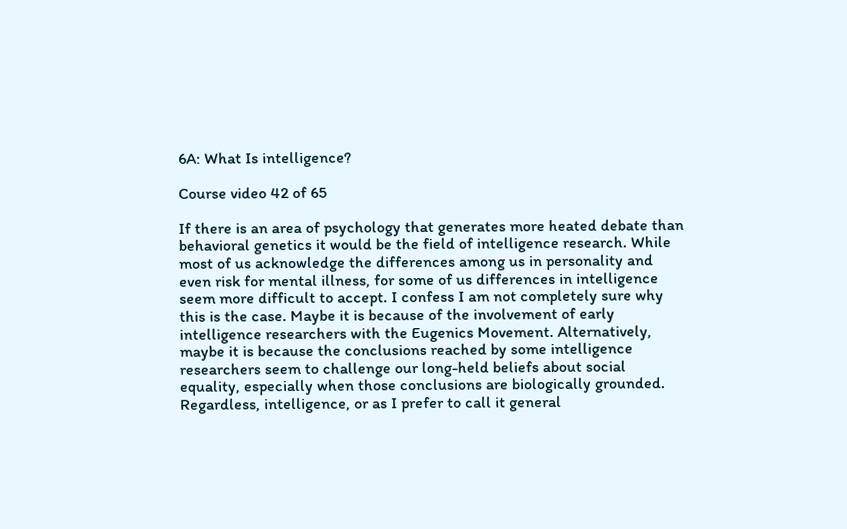6A: What Is intelligence?

Course video 42 of 65

If there is an area of psychology that generates more heated debate than behavioral genetics it would be the field of intelligence research. While most of us acknowledge the differences among us in personality and even risk for mental illness, for some of us differences in intelligence seem more difficult to accept. I confess I am not completely sure why this is the case. Maybe it is because of the involvement of early intelligence researchers with the Eugenics Movement. Alternatively, maybe it is because the conclusions reached by some intelligence researchers seem to challenge our long-held beliefs about social equality, especially when those conclusions are biologically grounded. Regardless, intelligence, or as I prefer to call it general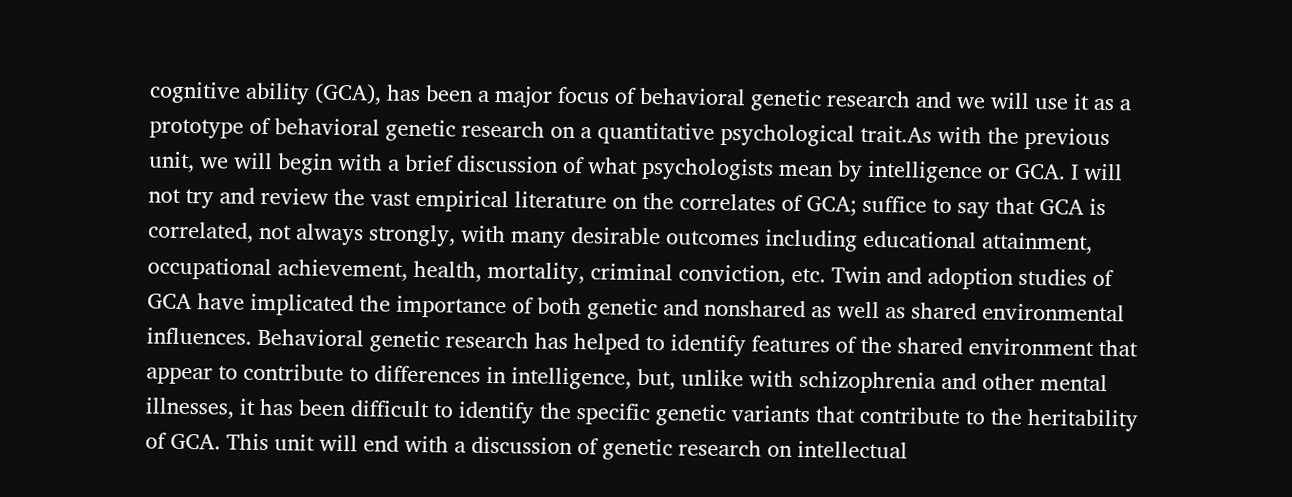cognitive ability (GCA), has been a major focus of behavioral genetic research and we will use it as a prototype of behavioral genetic research on a quantitative psychological trait.As with the previous unit, we will begin with a brief discussion of what psychologists mean by intelligence or GCA. I will not try and review the vast empirical literature on the correlates of GCA; suffice to say that GCA is correlated, not always strongly, with many desirable outcomes including educational attainment, occupational achievement, health, mortality, criminal conviction, etc. Twin and adoption studies of GCA have implicated the importance of both genetic and nonshared as well as shared environmental influences. Behavioral genetic research has helped to identify features of the shared environment that appear to contribute to differences in intelligence, but, unlike with schizophrenia and other mental illnesses, it has been difficult to identify the specific genetic variants that contribute to the heritability of GCA. This unit will end with a discussion of genetic research on intellectual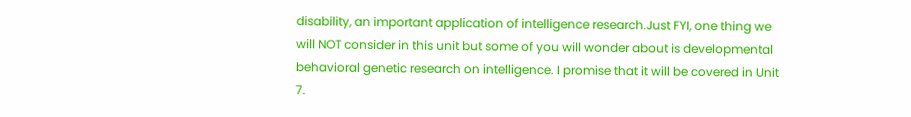disability, an important application of intelligence research.Just FYI, one thing we will NOT consider in this unit but some of you will wonder about is developmental behavioral genetic research on intelligence. I promise that it will be covered in Unit 7.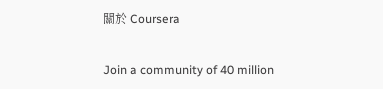關於 Coursera


Join a community of 40 million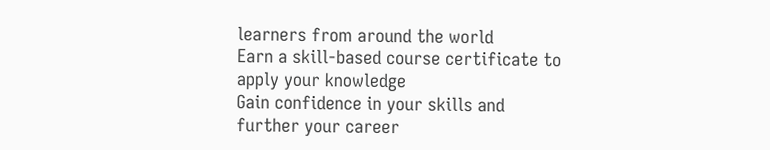learners from around the world
Earn a skill-based course certificate to apply your knowledge
Gain confidence in your skills and further your career